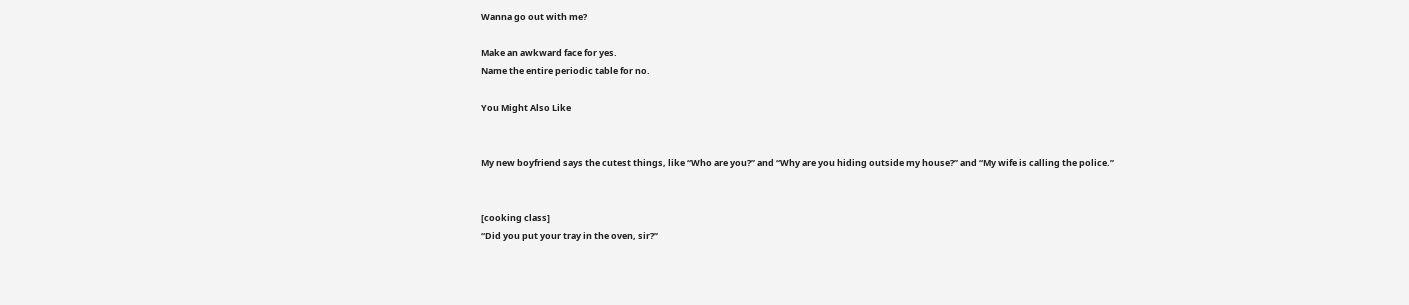Wanna go out with me?

Make an awkward face for yes.
Name the entire periodic table for no.

You Might Also Like


My new boyfriend says the cutest things, like “Who are you?” and “Why are you hiding outside my house?” and “My wife is calling the police.”


[cooking class]
“Did you put your tray in the oven, sir?”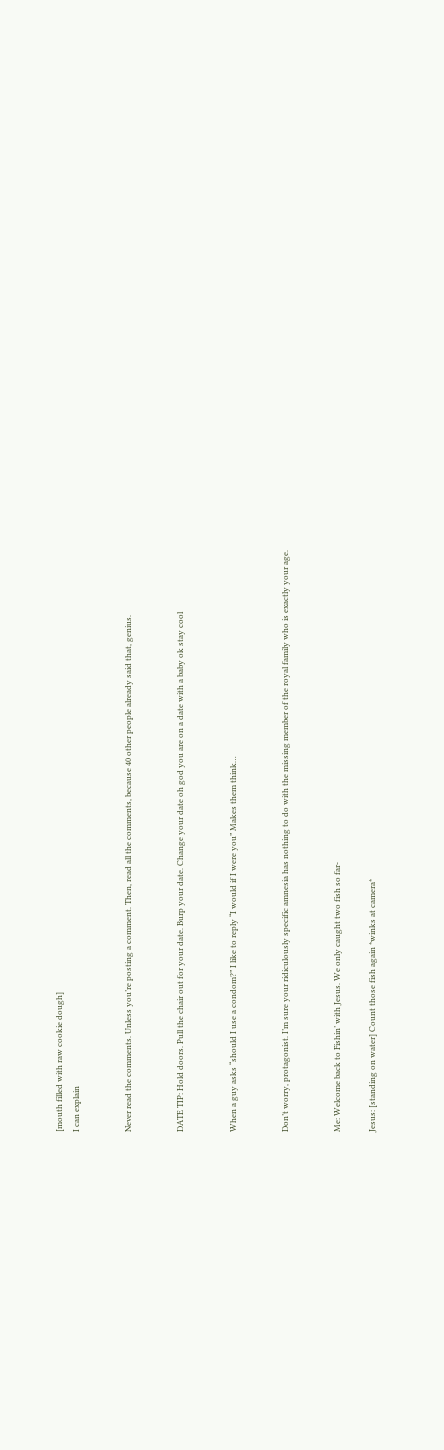[mouth filled with raw cookie dough]
I can explain


Never read the comments. Unless you’re posting a comment. Then, read all the comments, because 40 other people already said that, genius.


DATE TIP: Hold doors. Pull the chair out for your date. Burp your date. Change your date oh god you are on a date with a baby ok stay cool


When a guy asks “should I use a condom?” I like to reply “I would if I were you” Makes them think…


Don’t worry, protagonist. I’m sure your ridiculously specific amnesia has nothing to do with the missing member of the royal family who is exactly your age.


Me: Welcome back to Fishin’ with Jesus. We only caught two fish so far-

Jesus: [standing on water] Count those fish again *winks at camera*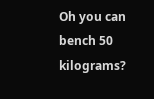Oh you can bench 50 kilograms?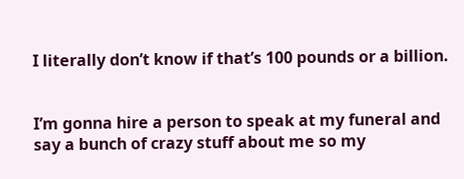I literally don’t know if that’s 100 pounds or a billion.


I’m gonna hire a person to speak at my funeral and say a bunch of crazy stuff about me so my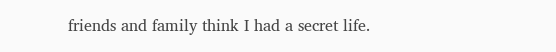friends and family think I had a secret life.